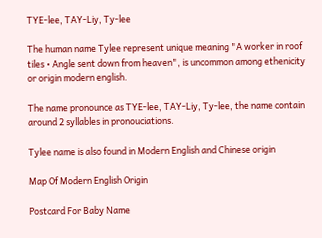TYE-lee, TAY-Liy, Ty-lee

The human name Tylee represent unique meaning "A worker in roof tiles • Angle sent down from heaven", is uncommon among ethenicity or origin modern english.

The name pronounce as TYE-lee, TAY-Liy, Ty-lee, the name contain around 2 syllables in pronouciations.

Tylee name is also found in Modern English and Chinese origin

Map Of Modern English Origin

Postcard For Baby Name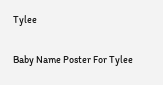Tylee

Baby Name Poster For Tylee